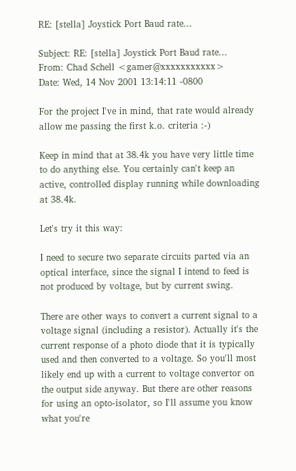RE: [stella] Joystick Port Baud rate...

Subject: RE: [stella] Joystick Port Baud rate...
From: Chad Schell <gamer@xxxxxxxxxxx>
Date: Wed, 14 Nov 2001 13:14:11 -0800

For the project I've in mind, that rate would already
allow me passing the first k.o. criteria :-)

Keep in mind that at 38.4k you have very little time to do anything else. You certainly can't keep an active, controlled display running while downloading at 38.4k.

Let's try it this way:

I need to secure two separate circuits parted via an
optical interface, since the signal I intend to feed is
not produced by voltage, but by current swing.

There are other ways to convert a current signal to a voltage signal (including a resistor). Actually it's the current response of a photo diode that it is typically used and then converted to a voltage. So you'll most likely end up with a current to voltage convertor on the output side anyway. But there are other reasons for using an opto-isolator, so I'll assume you know what you're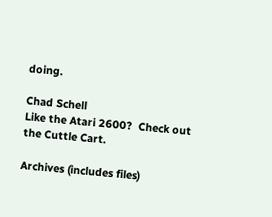doing.

Chad Schell
Like the Atari 2600?  Check out the Cuttle Cart.

Archives (includes files)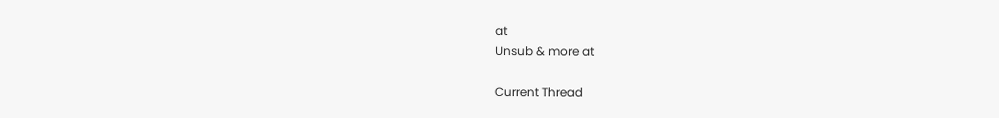at
Unsub & more at

Current Thread